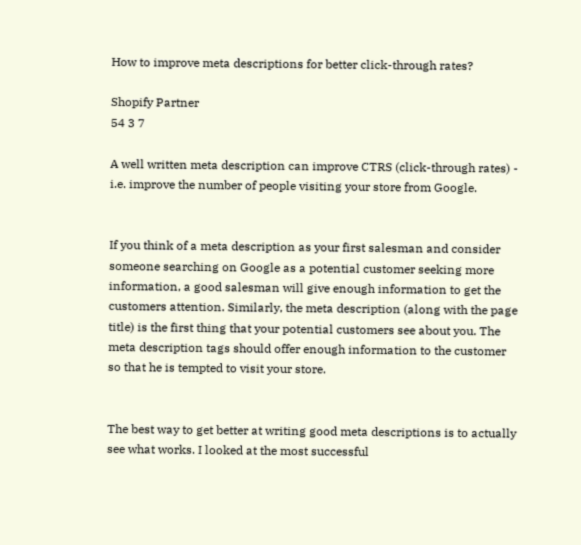How to improve meta descriptions for better click-through rates?

Shopify Partner
54 3 7

A well written meta description can improve CTRS (click-through rates) - i.e. improve the number of people visiting your store from Google.


If you think of a meta description as your first salesman and consider someone searching on Google as a potential customer seeking more information, a good salesman will give enough information to get the customers attention. Similarly, the meta description (along with the page title) is the first thing that your potential customers see about you. The meta description tags should offer enough information to the customer so that he is tempted to visit your store.


The best way to get better at writing good meta descriptions is to actually see what works. I looked at the most successful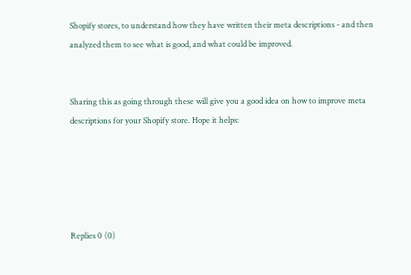Shopify stores, to understand how they have written their meta descriptions - and then analyzed them to see what is good, and what could be improved.


Sharing this as going through these will give you a good idea on how to improve meta descriptions for your Shopify store. Hope it helps:





Replies 0 (0)